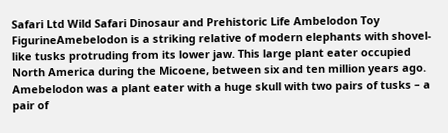Safari Ltd Wild Safari Dinosaur and Prehistoric Life Ambelodon Toy FigurineAmebelodon is a striking relative of modern elephants with shovel-like tusks protruding from its lower jaw. This large plant eater occupied North America during the Micoene, between six and ten million years ago. Amebelodon was a plant eater with a huge skull with two pairs of tusks – a pair of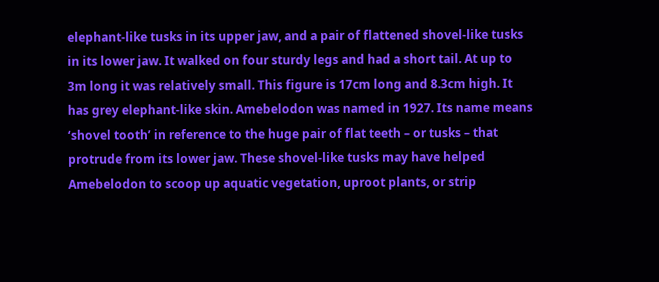elephant-like tusks in its upper jaw, and a pair of flattened shovel-like tusks in its lower jaw. It walked on four sturdy legs and had a short tail. At up to 3m long it was relatively small. This figure is 17cm long and 8.3cm high. It has grey elephant-like skin. Amebelodon was named in 1927. Its name means ‘shovel tooth’ in reference to the huge pair of flat teeth – or tusks – that protrude from its lower jaw. These shovel-like tusks may have helped Amebelodon to scoop up aquatic vegetation, uproot plants, or strip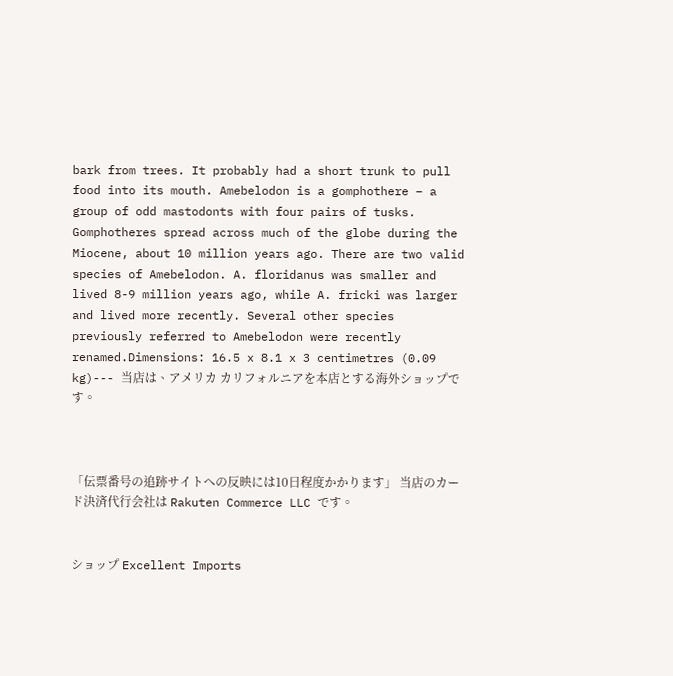bark from trees. It probably had a short trunk to pull food into its mouth. Amebelodon is a gomphothere – a group of odd mastodonts with four pairs of tusks. Gomphotheres spread across much of the globe during the Miocene, about 10 million years ago. There are two valid species of Amebelodon. A. floridanus was smaller and lived 8-9 million years ago, while A. fricki was larger and lived more recently. Several other species previously referred to Amebelodon were recently renamed.Dimensions: 16.5 x 8.1 x 3 centimetres (0.09 kg)--- 当店は、アメリカ カリフォルニアを本店とする海外ショップです。



「伝票番号の追跡サイトへの反映には10日程度かかります」 当店のカード決済代行会社は Rakuten Commerce LLC です。


ショップ Excellent Imports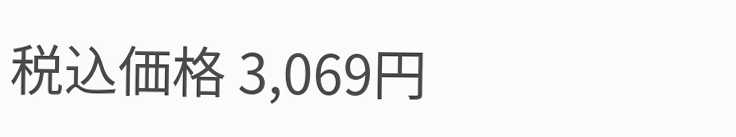税込価格 3,069円